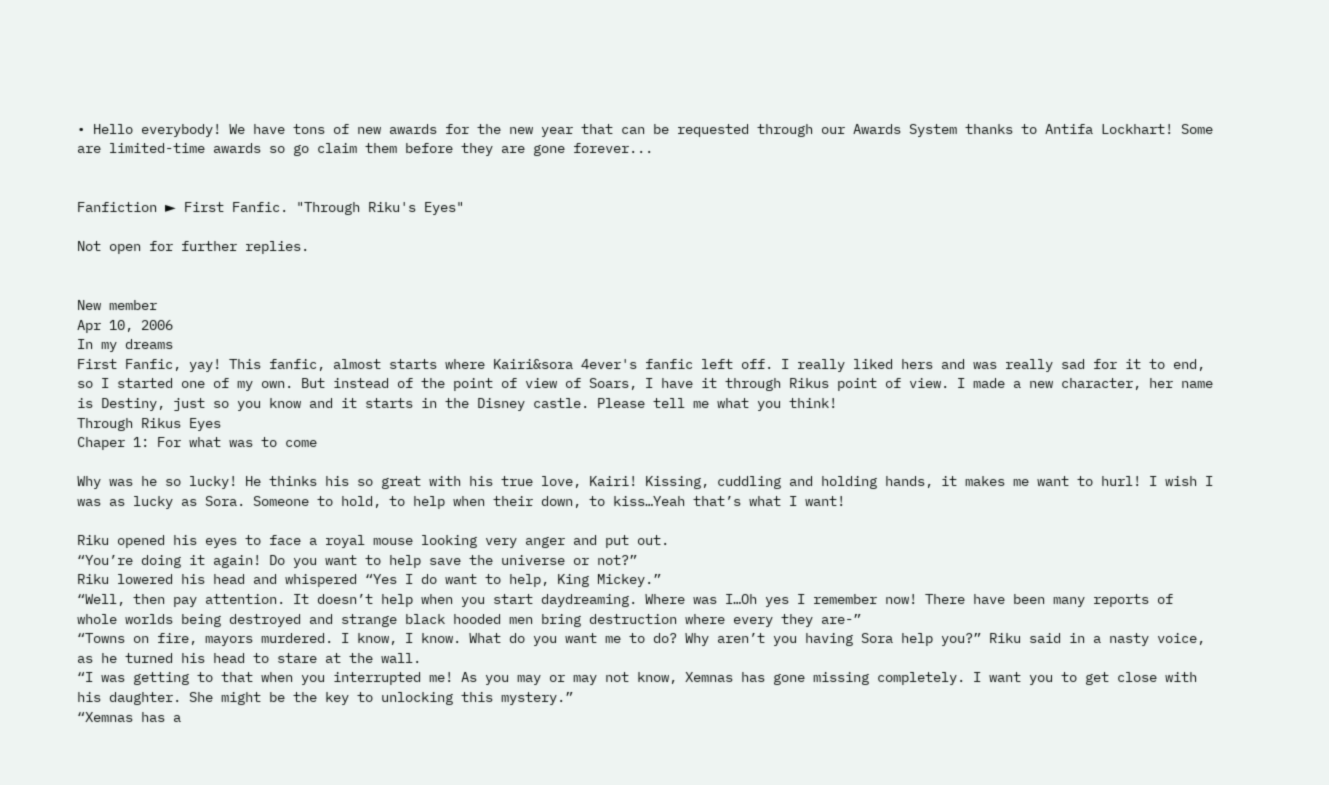• Hello everybody! We have tons of new awards for the new year that can be requested through our Awards System thanks to Antifa Lockhart! Some are limited-time awards so go claim them before they are gone forever...


Fanfiction ► First Fanfic. "Through Riku's Eyes"

Not open for further replies.


New member
Apr 10, 2006
In my dreams
First Fanfic, yay! This fanfic, almost starts where Kairi&sora 4ever's fanfic left off. I really liked hers and was really sad for it to end, so I started one of my own. But instead of the point of view of Soars, I have it through Rikus point of view. I made a new character, her name is Destiny, just so you know and it starts in the Disney castle. Please tell me what you think!
Through Rikus Eyes
Chaper 1: For what was to come

Why was he so lucky! He thinks his so great with his true love, Kairi! Kissing, cuddling and holding hands, it makes me want to hurl! I wish I was as lucky as Sora. Someone to hold, to help when their down, to kiss…Yeah that’s what I want!

Riku opened his eyes to face a royal mouse looking very anger and put out.
“You’re doing it again! Do you want to help save the universe or not?”
Riku lowered his head and whispered “Yes I do want to help, King Mickey.”
“Well, then pay attention. It doesn’t help when you start daydreaming. Where was I…Oh yes I remember now! There have been many reports of whole worlds being destroyed and strange black hooded men bring destruction where every they are-”
“Towns on fire, mayors murdered. I know, I know. What do you want me to do? Why aren’t you having Sora help you?” Riku said in a nasty voice, as he turned his head to stare at the wall.
“I was getting to that when you interrupted me! As you may or may not know, Xemnas has gone missing completely. I want you to get close with his daughter. She might be the key to unlocking this mystery.”
“Xemnas has a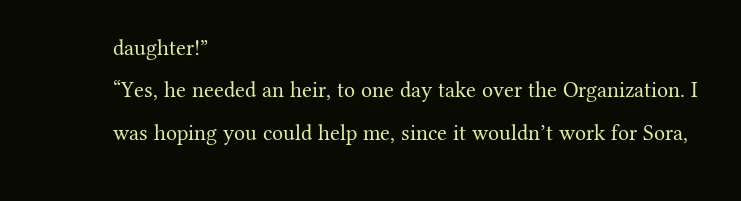daughter!”
“Yes, he needed an heir, to one day take over the Organization. I was hoping you could help me, since it wouldn’t work for Sora,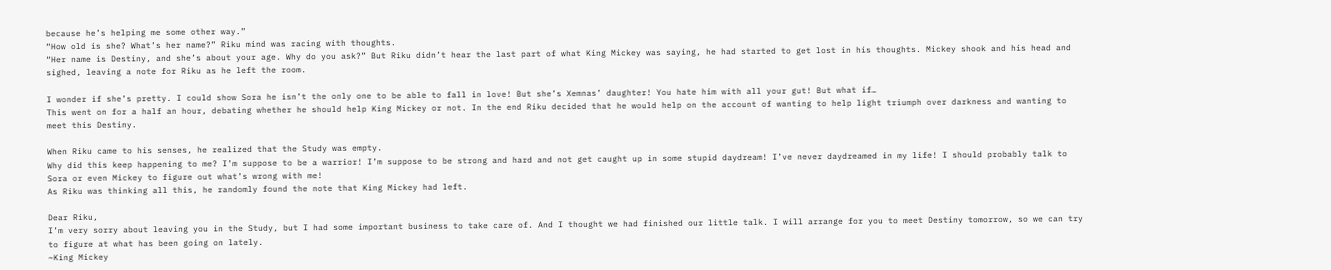because he’s helping me some other way.”
“How old is she? What’s her name?” Riku mind was racing with thoughts.
“Her name is Destiny, and she’s about your age. Why do you ask?” But Riku didn’t hear the last part of what King Mickey was saying, he had started to get lost in his thoughts. Mickey shook and his head and sighed, leaving a note for Riku as he left the room.

I wonder if she’s pretty. I could show Sora he isn’t the only one to be able to fall in love! But she’s Xemnas’ daughter! You hate him with all your gut! But what if…
This went on for a half an hour, debating whether he should help King Mickey or not. In the end Riku decided that he would help on the account of wanting to help light triumph over darkness and wanting to meet this Destiny.

When Riku came to his senses, he realized that the Study was empty.
Why did this keep happening to me? I’m suppose to be a warrior! I’m suppose to be strong and hard and not get caught up in some stupid daydream! I’ve never daydreamed in my life! I should probably talk to Sora or even Mickey to figure out what’s wrong with me!
As Riku was thinking all this, he randomly found the note that King Mickey had left.

Dear Riku,
I’m very sorry about leaving you in the Study, but I had some important business to take care of. And I thought we had finished our little talk. I will arrange for you to meet Destiny tomorrow, so we can try to figure at what has been going on lately.
~King Mickey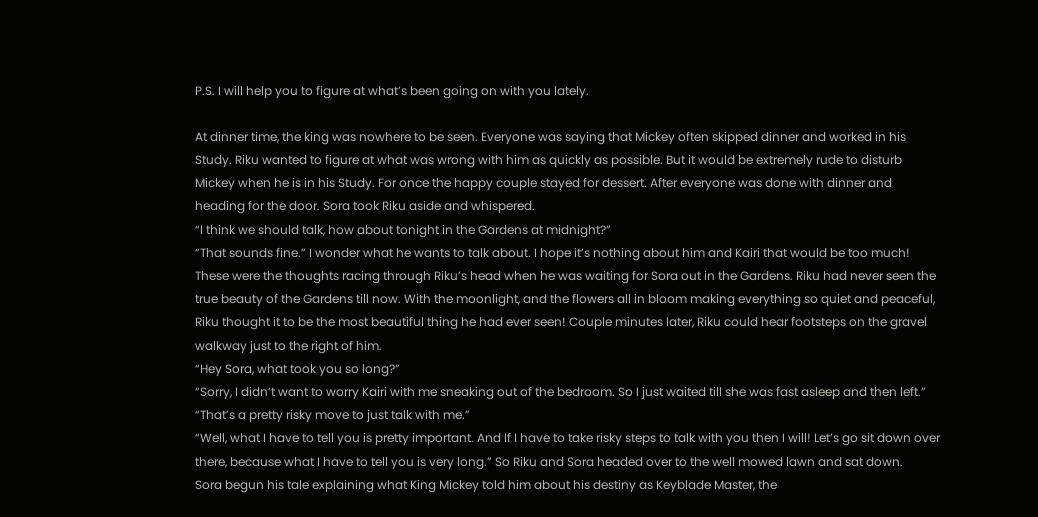P.S. I will help you to figure at what’s been going on with you lately.

At dinner time, the king was nowhere to be seen. Everyone was saying that Mickey often skipped dinner and worked in his Study. Riku wanted to figure at what was wrong with him as quickly as possible. But it would be extremely rude to disturb Mickey when he is in his Study. For once the happy couple stayed for dessert. After everyone was done with dinner and heading for the door. Sora took Riku aside and whispered.
“I think we should talk, how about tonight in the Gardens at midnight?”
“That sounds fine.” I wonder what he wants to talk about. I hope it’s nothing about him and Kairi that would be too much! These were the thoughts racing through Riku’s head when he was waiting for Sora out in the Gardens. Riku had never seen the true beauty of the Gardens till now. With the moonlight, and the flowers all in bloom making everything so quiet and peaceful, Riku thought it to be the most beautiful thing he had ever seen! Couple minutes later, Riku could hear footsteps on the gravel walkway just to the right of him.
“Hey Sora, what took you so long?”
“Sorry, I didn’t want to worry Kairi with me sneaking out of the bedroom. So I just waited till she was fast asleep and then left.”
“That’s a pretty risky move to just talk with me.”
“Well, what I have to tell you is pretty important. And If I have to take risky steps to talk with you then I will! Let’s go sit down over there, because what I have to tell you is very long.” So Riku and Sora headed over to the well mowed lawn and sat down.
Sora begun his tale explaining what King Mickey told him about his destiny as Keyblade Master, the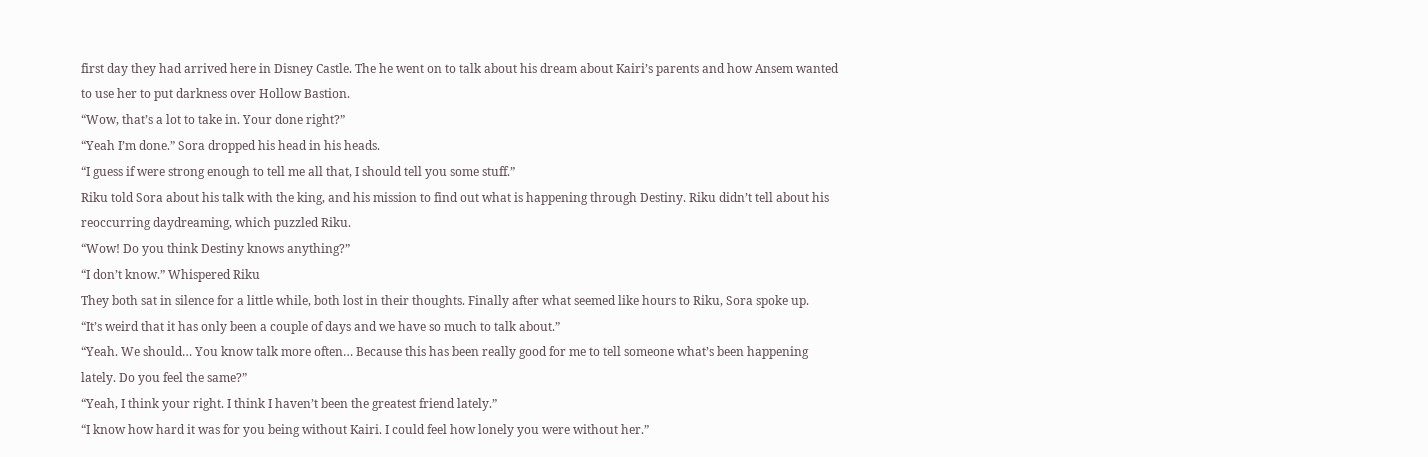first day they had arrived here in Disney Castle. The he went on to talk about his dream about Kairi’s parents and how Ansem wanted to use her to put darkness over Hollow Bastion.
“Wow, that’s a lot to take in. Your done right?”
“Yeah I’m done.” Sora dropped his head in his heads.
“I guess if were strong enough to tell me all that, I should tell you some stuff.”
Riku told Sora about his talk with the king, and his mission to find out what is happening through Destiny. Riku didn’t tell about his reoccurring daydreaming, which puzzled Riku.
“Wow! Do you think Destiny knows anything?”
“I don’t know.” Whispered Riku
They both sat in silence for a little while, both lost in their thoughts. Finally after what seemed like hours to Riku, Sora spoke up.
“It’s weird that it has only been a couple of days and we have so much to talk about.”
“Yeah. We should… You know talk more often… Because this has been really good for me to tell someone what’s been happening lately. Do you feel the same?”
“Yeah, I think your right. I think I haven’t been the greatest friend lately.”
“I know how hard it was for you being without Kairi. I could feel how lonely you were without her.”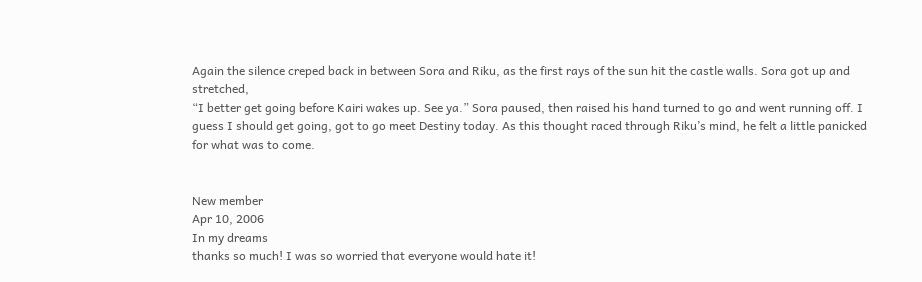Again the silence creped back in between Sora and Riku, as the first rays of the sun hit the castle walls. Sora got up and stretched,
“I better get going before Kairi wakes up. See ya.” Sora paused, then raised his hand turned to go and went running off. I guess I should get going, got to go meet Destiny today. As this thought raced through Riku’s mind, he felt a little panicked for what was to come.


New member
Apr 10, 2006
In my dreams
thanks so much! I was so worried that everyone would hate it!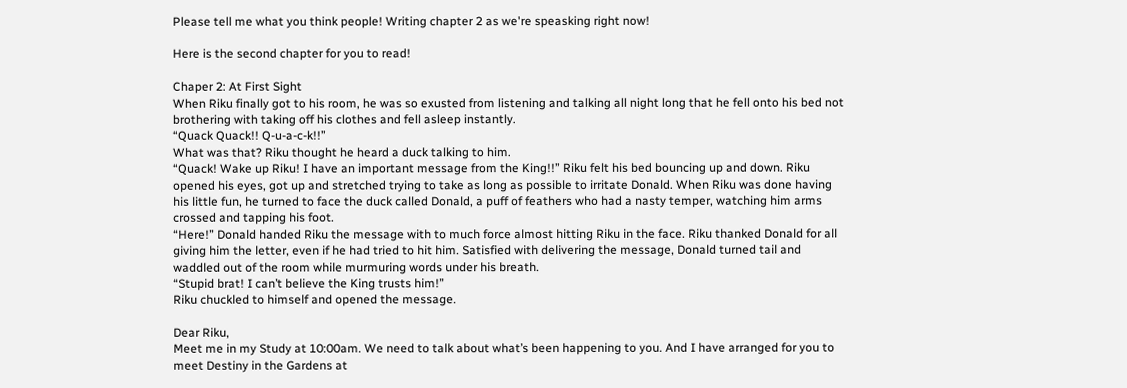Please tell me what you think people! Writing chapter 2 as we're speasking right now!

Here is the second chapter for you to read!

Chaper 2: At First Sight
When Riku finally got to his room, he was so exusted from listening and talking all night long that he fell onto his bed not brothering with taking off his clothes and fell asleep instantly.
“Quack Quack!! Q-u-a-c-k!!”
What was that? Riku thought he heard a duck talking to him.
“Quack! Wake up Riku! I have an important message from the King!!” Riku felt his bed bouncing up and down. Riku opened his eyes, got up and stretched trying to take as long as possible to irritate Donald. When Riku was done having his little fun, he turned to face the duck called Donald, a puff of feathers who had a nasty temper, watching him arms crossed and tapping his foot.
“Here!” Donald handed Riku the message with to much force almost hitting Riku in the face. Riku thanked Donald for all giving him the letter, even if he had tried to hit him. Satisfied with delivering the message, Donald turned tail and waddled out of the room while murmuring words under his breath.
“Stupid brat! I can’t believe the King trusts him!”
Riku chuckled to himself and opened the message.

Dear Riku,
Meet me in my Study at 10:00am. We need to talk about what’s been happening to you. And I have arranged for you to meet Destiny in the Gardens at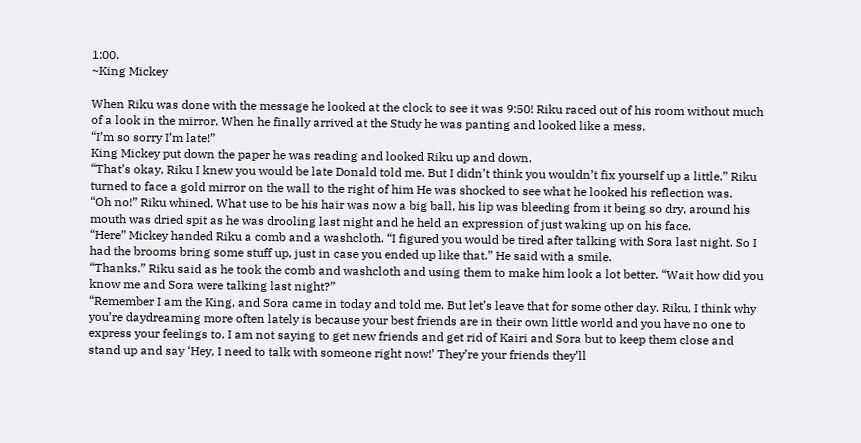1:00.
~King Mickey

When Riku was done with the message he looked at the clock to see it was 9:50! Riku raced out of his room without much of a look in the mirror. When he finally arrived at the Study he was panting and looked like a mess.
“I’m so sorry I’m late!”
King Mickey put down the paper he was reading and looked Riku up and down.
“That’s okay, Riku I knew you would be late Donald told me. But I didn’t think you wouldn’t fix yourself up a little.” Riku turned to face a gold mirror on the wall to the right of him He was shocked to see what he looked his reflection was.
“Oh no!” Riku whined. What use to be his hair was now a big ball, his lip was bleeding from it being so dry, around his mouth was dried spit as he was drooling last night and he held an expression of just waking up on his face.
“Here” Mickey handed Riku a comb and a washcloth. “I figured you would be tired after talking with Sora last night. So I had the brooms bring some stuff up, just in case you ended up like that.” He said with a smile.
“Thanks.” Riku said as he took the comb and washcloth and using them to make him look a lot better. “Wait how did you know me and Sora were talking last night?”
“Remember I am the King, and Sora came in today and told me. But let’s leave that for some other day. Riku, I think why you’re daydreaming more often lately is because your best friends are in their own little world and you have no one to express your feelings to. I am not saying to get new friends and get rid of Kairi and Sora but to keep them close and stand up and say ‘Hey, I need to talk with someone right now!’ They’re your friends they’ll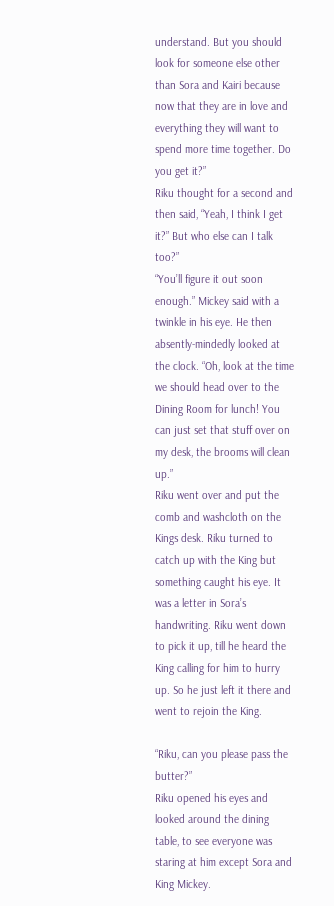understand. But you should look for someone else other than Sora and Kairi because now that they are in love and everything they will want to spend more time together. Do you get it?”
Riku thought for a second and then said, “Yeah, I think I get it?” But who else can I talk too?”
“You’ll figure it out soon enough.” Mickey said with a twinkle in his eye. He then absently-mindedly looked at the clock. “Oh, look at the time we should head over to the Dining Room for lunch! You can just set that stuff over on my desk, the brooms will clean up.”
Riku went over and put the comb and washcloth on the Kings desk. Riku turned to catch up with the King but something caught his eye. It was a letter in Sora’s handwriting. Riku went down to pick it up, till he heard the King calling for him to hurry up. So he just left it there and went to rejoin the King.

“Riku, can you please pass the butter?”
Riku opened his eyes and looked around the dining table, to see everyone was staring at him except Sora and King Mickey.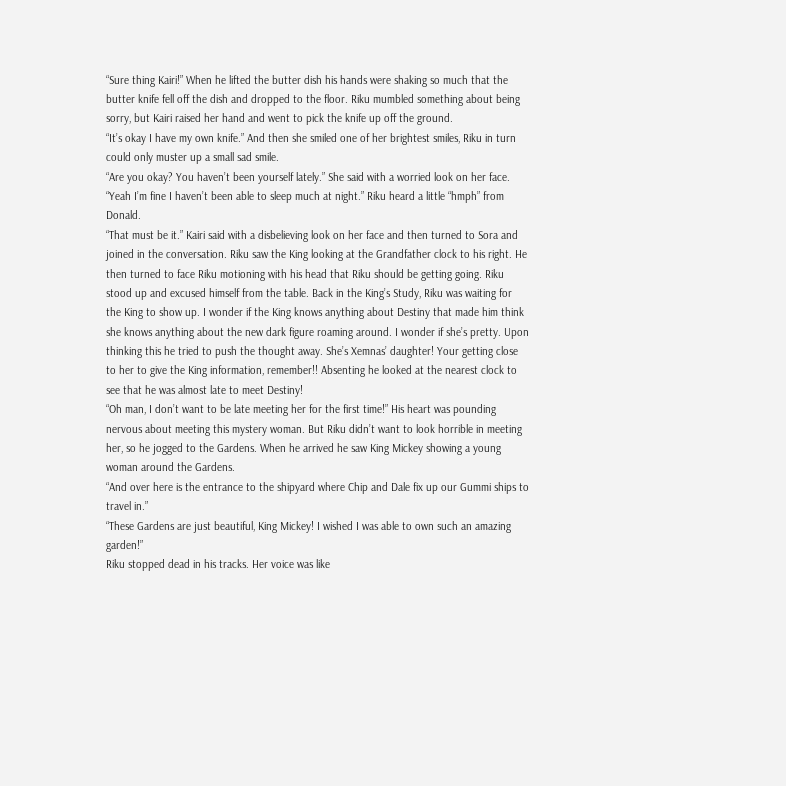“Sure thing Kairi!” When he lifted the butter dish his hands were shaking so much that the butter knife fell off the dish and dropped to the floor. Riku mumbled something about being sorry, but Kairi raised her hand and went to pick the knife up off the ground.
“It’s okay I have my own knife.” And then she smiled one of her brightest smiles, Riku in turn could only muster up a small sad smile.
“Are you okay? You haven’t been yourself lately.” She said with a worried look on her face.
“Yeah I’m fine I haven’t been able to sleep much at night.” Riku heard a little “hmph” from Donald.
“That must be it.” Kairi said with a disbelieving look on her face and then turned to Sora and joined in the conversation. Riku saw the King looking at the Grandfather clock to his right. He then turned to face Riku motioning with his head that Riku should be getting going. Riku stood up and excused himself from the table. Back in the King’s Study, Riku was waiting for the King to show up. I wonder if the King knows anything about Destiny that made him think she knows anything about the new dark figure roaming around. I wonder if she’s pretty. Upon thinking this he tried to push the thought away. She’s Xemnas’ daughter! Your getting close to her to give the King information, remember!! Absenting he looked at the nearest clock to see that he was almost late to meet Destiny!
“Oh man, I don’t want to be late meeting her for the first time!” His heart was pounding nervous about meeting this mystery woman. But Riku didn’t want to look horrible in meeting her, so he jogged to the Gardens. When he arrived he saw King Mickey showing a young woman around the Gardens.
“And over here is the entrance to the shipyard where Chip and Dale fix up our Gummi ships to travel in.”
“These Gardens are just beautiful, King Mickey! I wished I was able to own such an amazing garden!”
Riku stopped dead in his tracks. Her voice was like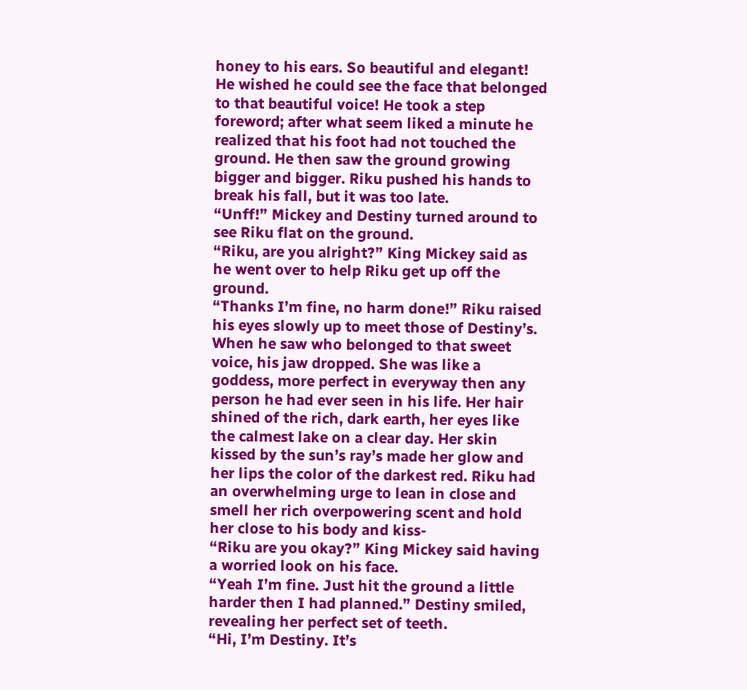honey to his ears. So beautiful and elegant! He wished he could see the face that belonged to that beautiful voice! He took a step foreword; after what seem liked a minute he realized that his foot had not touched the ground. He then saw the ground growing bigger and bigger. Riku pushed his hands to break his fall, but it was too late.
“Unff!” Mickey and Destiny turned around to see Riku flat on the ground.
“Riku, are you alright?” King Mickey said as he went over to help Riku get up off the ground.
“Thanks I’m fine, no harm done!” Riku raised his eyes slowly up to meet those of Destiny’s. When he saw who belonged to that sweet voice, his jaw dropped. She was like a goddess, more perfect in everyway then any person he had ever seen in his life. Her hair shined of the rich, dark earth, her eyes like the calmest lake on a clear day. Her skin kissed by the sun’s ray’s made her glow and her lips the color of the darkest red. Riku had an overwhelming urge to lean in close and smell her rich overpowering scent and hold her close to his body and kiss-
“Riku are you okay?” King Mickey said having a worried look on his face.
“Yeah I’m fine. Just hit the ground a little harder then I had planned.” Destiny smiled, revealing her perfect set of teeth.
“Hi, I’m Destiny. It’s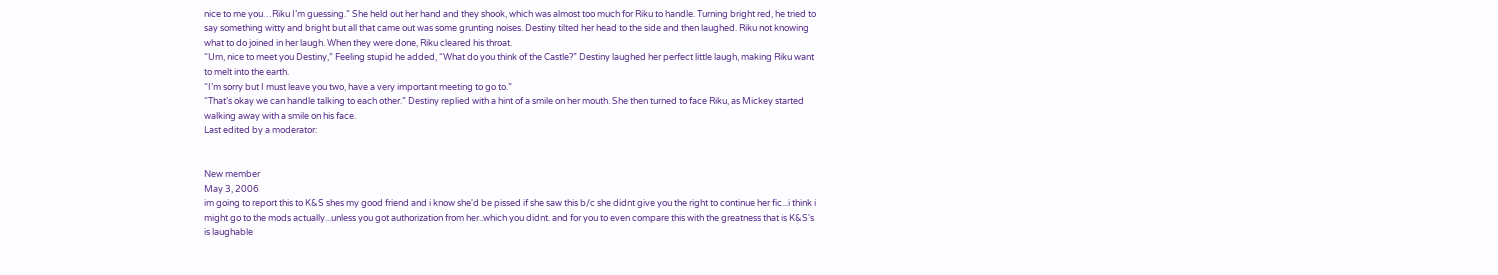nice to me you…Riku I’m guessing.” She held out her hand and they shook, which was almost too much for Riku to handle. Turning bright red, he tried to say something witty and bright but all that came out was some grunting noises. Destiny tilted her head to the side and then laughed. Riku not knowing what to do joined in her laugh. When they were done, Riku cleared his throat.
“Um, nice to meet you Destiny,” Feeling stupid he added, “What do you think of the Castle?” Destiny laughed her perfect little laugh, making Riku want to melt into the earth.
“I’m sorry but I must leave you two, have a very important meeting to go to.”
“That’s okay we can handle talking to each other.” Destiny replied with a hint of a smile on her mouth. She then turned to face Riku, as Mickey started walking away with a smile on his face.
Last edited by a moderator:


New member
May 3, 2006
im going to report this to K&S shes my good friend and i know she'd be pissed if she saw this b/c she didnt give you the right to continue her fic...i think i might go to the mods actually...unless you got authorization from her..which you didnt. and for you to even compare this with the greatness that is K&S's is laughable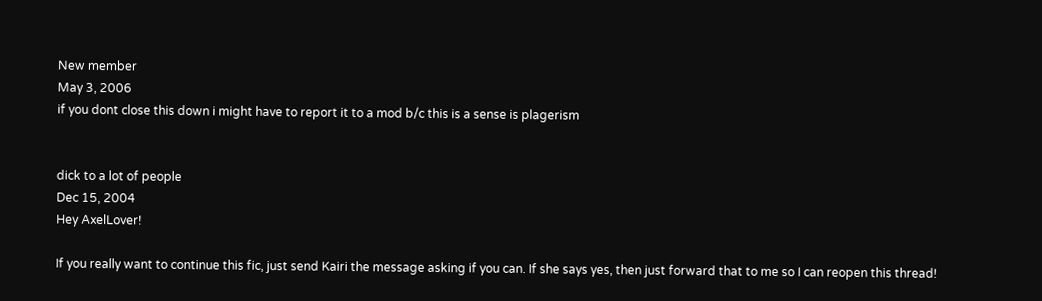New member
May 3, 2006
if you dont close this down i might have to report it to a mod b/c this is a sense is plagerism


dick to a lot of people
Dec 15, 2004
Hey AxelLover!

If you really want to continue this fic, just send Kairi the message asking if you can. If she says yes, then just forward that to me so I can reopen this thread!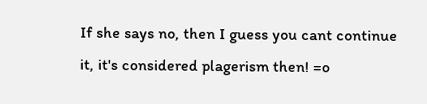If she says no, then I guess you cant continue it, it's considered plagerism then! =o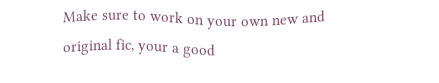Make sure to work on your own new and original fic, your a good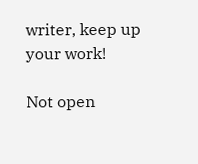writer, keep up your work!

Not open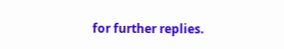for further replies.